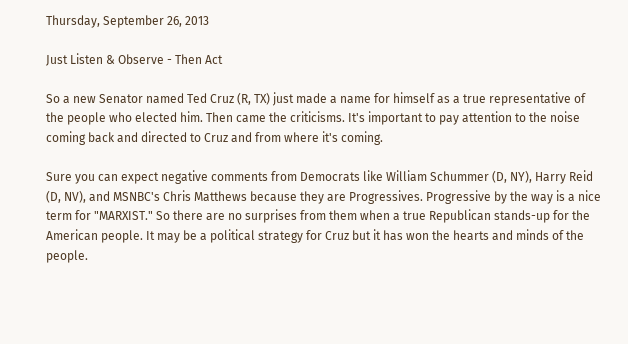Thursday, September 26, 2013

Just Listen & Observe - Then Act

So a new Senator named Ted Cruz (R, TX) just made a name for himself as a true representative of the people who elected him. Then came the criticisms. It's important to pay attention to the noise coming back and directed to Cruz and from where it's coming.

Sure you can expect negative comments from Democrats like William Schummer (D, NY), Harry Reid (D, NV), and MSNBC's Chris Matthews because they are Progressives. Progressive by the way is a nice term for "MARXIST." So there are no surprises from them when a true Republican stands-up for the American people. It may be a political strategy for Cruz but it has won the hearts and minds of the people.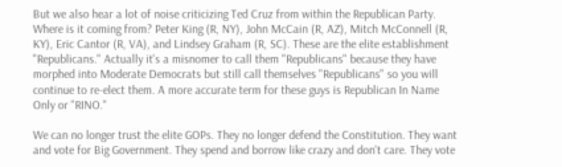But we also hear a lot of noise criticizing Ted Cruz from within the Republican Party. Where is it coming from? Peter King (R, NY), John McCain (R, AZ), Mitch McConnell (R, KY), Eric Cantor (R, VA), and Lindsey Graham (R, SC). These are the elite establishment "Republicans." Actually it's a misnomer to call them "Republicans" because they have morphed into Moderate Democrats but still call themselves "Republicans" so you will continue to re-elect them. A more accurate term for these guys is Republican In Name Only or "RINO."

We can no longer trust the elite GOPs. They no longer defend the Constitution. They want and vote for Big Government. They spend and borrow like crazy and don't care. They vote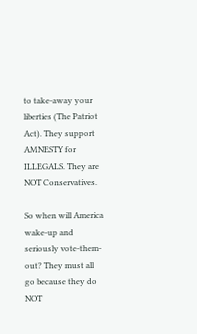to take-away your liberties (The Patriot Act). They support AMNESTY for ILLEGALS. They are NOT Conservatives.

So when will America wake-up and seriously vote-them-out? They must all go because they do NOT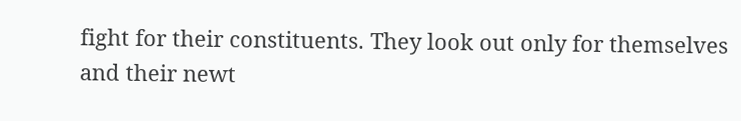fight for their constituents. They look out only for themselves and their newt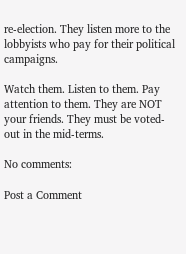re-election. They listen more to the lobbyists who pay for their political campaigns.

Watch them. Listen to them. Pay attention to them. They are NOT your friends. They must be voted-out in the mid-terms.

No comments:

Post a Comment